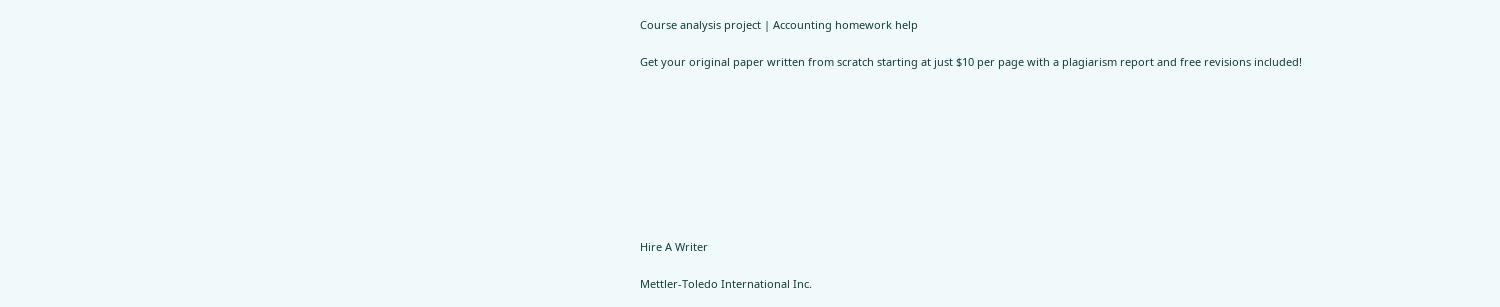Course analysis project | Accounting homework help

Get your original paper written from scratch starting at just $10 per page with a plagiarism report and free revisions included!









Hire A Writer

Mettler-Toledo International Inc.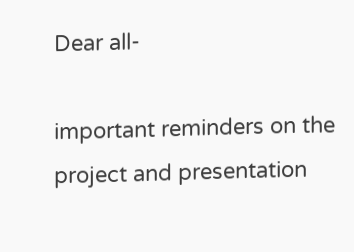Dear all-

important reminders on the project and presentation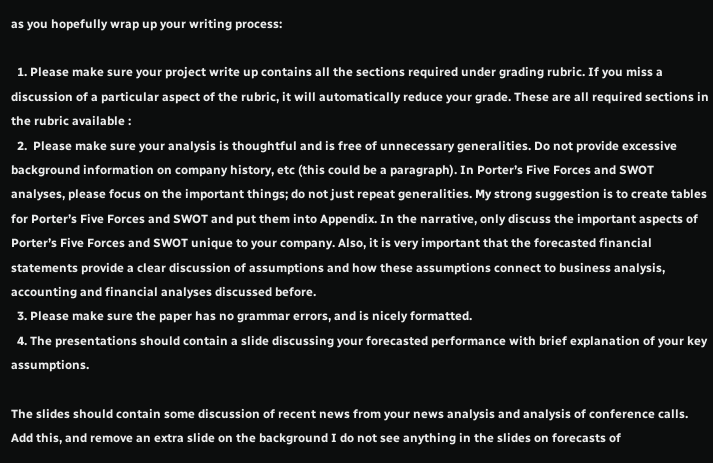as you hopefully wrap up your writing process:

  1. Please make sure your project write up contains all the sections required under grading rubric. If you miss a discussion of a particular aspect of the rubric, it will automatically reduce your grade. These are all required sections in the rubric available :
  2.  Please make sure your analysis is thoughtful and is free of unnecessary generalities. Do not provide excessive background information on company history, etc (this could be a paragraph). In Porter’s Five Forces and SWOT analyses, please focus on the important things; do not just repeat generalities. My strong suggestion is to create tables for Porter’s Five Forces and SWOT and put them into Appendix. In the narrative, only discuss the important aspects of Porter’s Five Forces and SWOT unique to your company. Also, it is very important that the forecasted financial statements provide a clear discussion of assumptions and how these assumptions connect to business analysis, accounting and financial analyses discussed before.
  3. Please make sure the paper has no grammar errors, and is nicely formatted.
  4. The presentations should contain a slide discussing your forecasted performance with brief explanation of your key assumptions.

The slides should contain some discussion of recent news from your news analysis and analysis of conference calls. Add this, and remove an extra slide on the background I do not see anything in the slides on forecasts of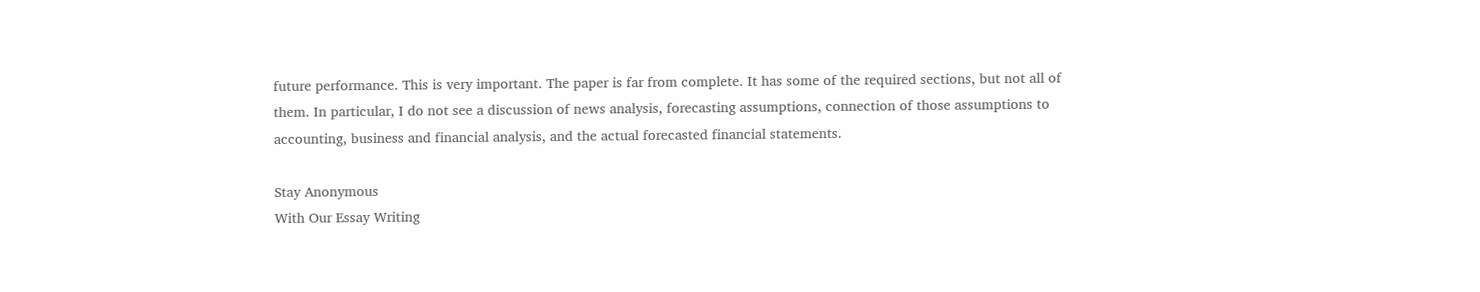future performance. This is very important. The paper is far from complete. It has some of the required sections, but not all of them. In particular, I do not see a discussion of news analysis, forecasting assumptions, connection of those assumptions to accounting, business and financial analysis, and the actual forecasted financial statements.

Stay Anonymous
With Our Essay Writing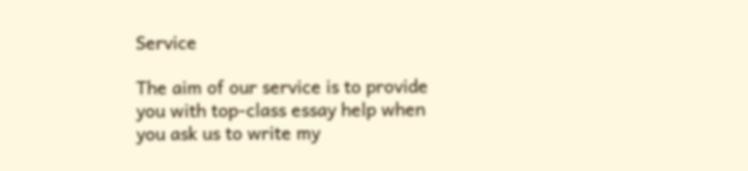Service

The aim of our service is to provide you with top-class essay help when you ask us to write my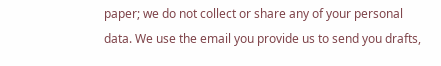paper; we do not collect or share any of your personal data. We use the email you provide us to send you drafts,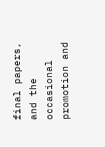final papers, and the occasional promotion and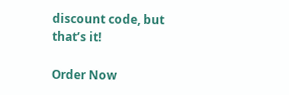discount code, but that’s it!

Order Now